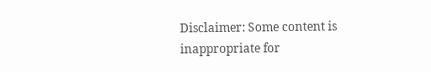Disclaimer: Some content is inappropriate for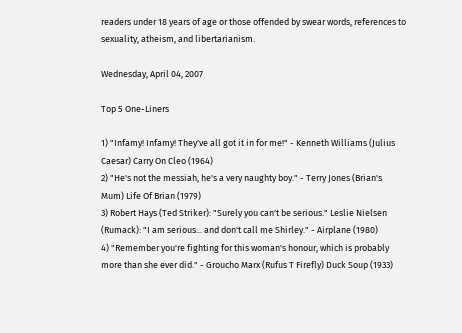readers under 18 years of age or those offended by swear words, references to sexuality, atheism, and libertarianism.

Wednesday, April 04, 2007

Top 5 One-Liners

1) "Infamy! Infamy! They've all got it in for me!" - Kenneth Williams (Julius Caesar) Carry On Cleo (1964)
2) "He's not the messiah, he's a very naughty boy." - Terry Jones (Brian's Mum) Life Of Brian (1979)
3) Robert Hays (Ted Striker): "Surely you can't be serious." Leslie Nielsen (Rumack): "I am serious... and don't call me Shirley." - Airplane (1980)
4) "Remember you're fighting for this woman's honour, which is probably more than she ever did." - Groucho Marx (Rufus T Firefly) Duck Soup (1933)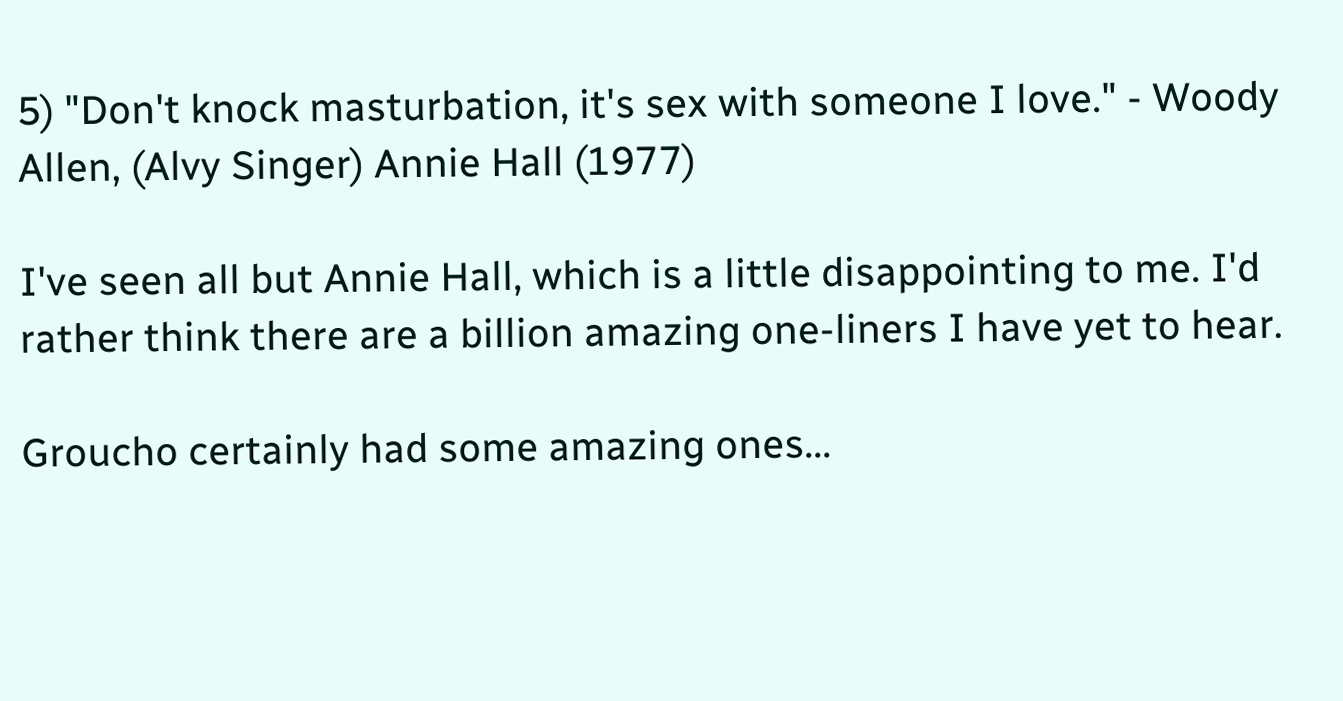5) "Don't knock masturbation, it's sex with someone I love." - Woody Allen, (Alvy Singer) Annie Hall (1977)

I've seen all but Annie Hall, which is a little disappointing to me. I'd rather think there are a billion amazing one-liners I have yet to hear.

Groucho certainly had some amazing ones...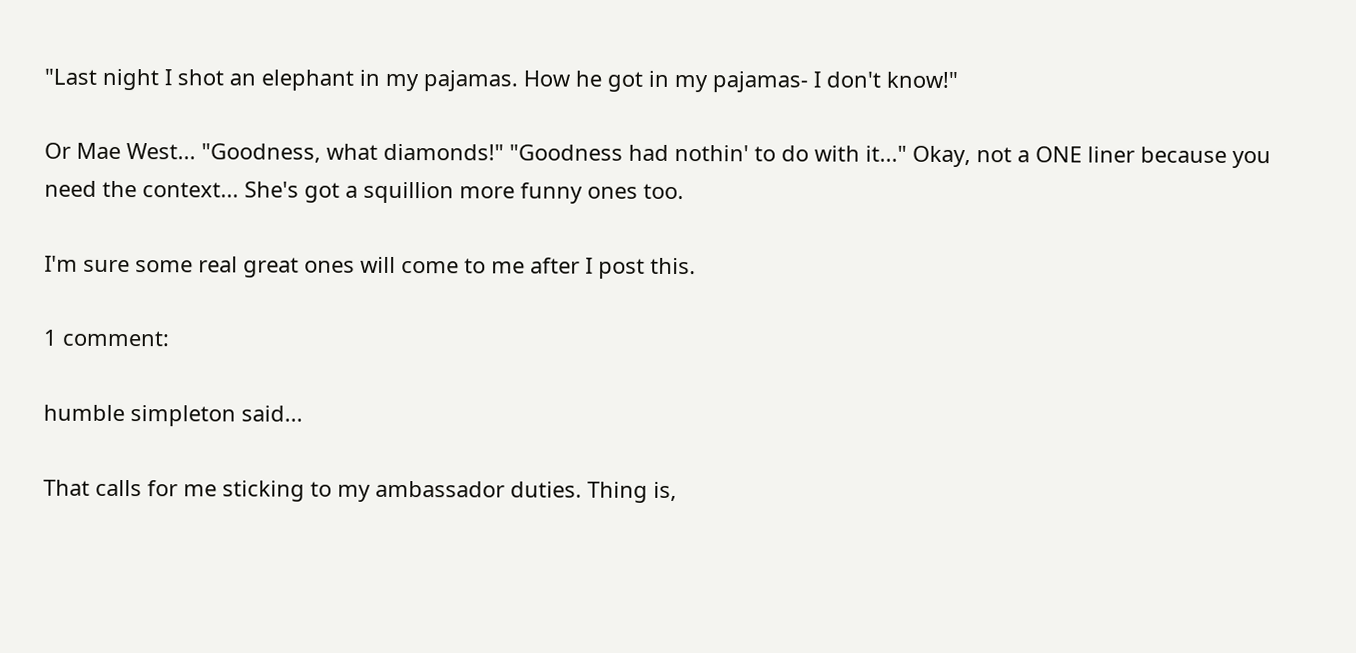"Last night I shot an elephant in my pajamas. How he got in my pajamas- I don't know!"

Or Mae West... "Goodness, what diamonds!" "Goodness had nothin' to do with it..." Okay, not a ONE liner because you need the context... She's got a squillion more funny ones too.

I'm sure some real great ones will come to me after I post this.

1 comment:

humble simpleton said...

That calls for me sticking to my ambassador duties. Thing is,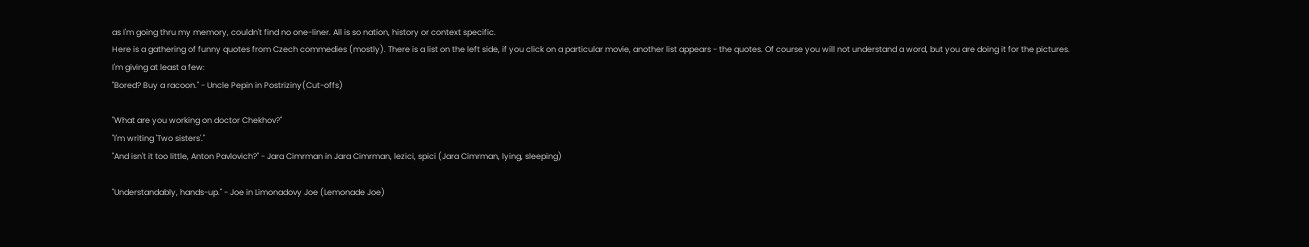as I'm going thru my memory, couldn't find no one-liner. All is so nation, history or context specific.
Here is a gathering of funny quotes from Czech commedies (mostly). There is a list on the left side, if you click on a particular movie, another list appears - the quotes. Of course you will not understand a word, but you are doing it for the pictures. I'm giving at least a few:
"Bored? Buy a racoon." - Uncle Pepin in Postriziny(Cut-offs)

"What are you working on doctor Chekhov?"
"I'm writing 'Two sisters'."
"And isn't it too little, Anton Pavlovich?" - Jara Cimrman in Jara Cimrman, lezici, spici (Jara Cimrman, lying, sleeping)

"Understandably, hands-up." - Joe in Limonadovy Joe (Lemonade Joe)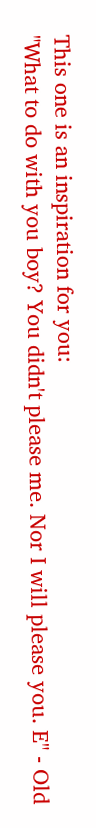This one is an inspiration for you:
"What to do with you boy? You didn't please me. Nor I will please you. E" - Old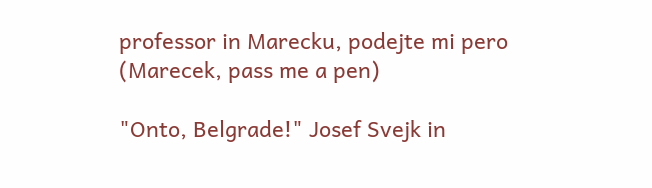professor in Marecku, podejte mi pero (Marecek, pass me a pen)

"Onto, Belgrade!" Josef Svejk in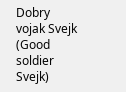Dobry vojak Svejk (Good soldier Svejk)